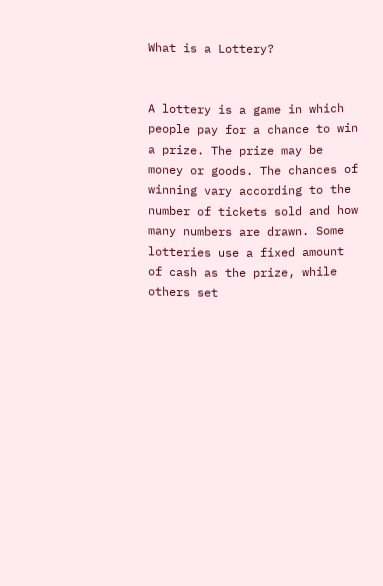What is a Lottery?


A lottery is a game in which people pay for a chance to win a prize. The prize may be money or goods. The chances of winning vary according to the number of tickets sold and how many numbers are drawn. Some lotteries use a fixed amount of cash as the prize, while others set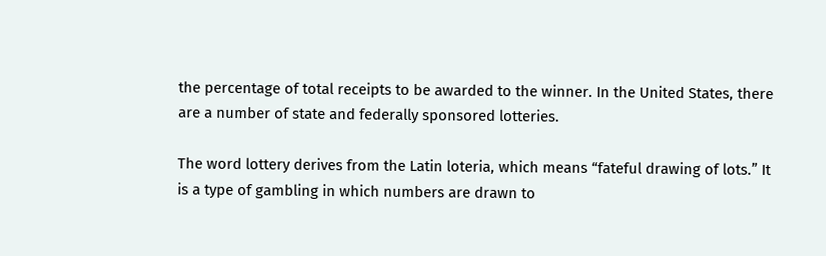the percentage of total receipts to be awarded to the winner. In the United States, there are a number of state and federally sponsored lotteries.

The word lottery derives from the Latin loteria, which means “fateful drawing of lots.” It is a type of gambling in which numbers are drawn to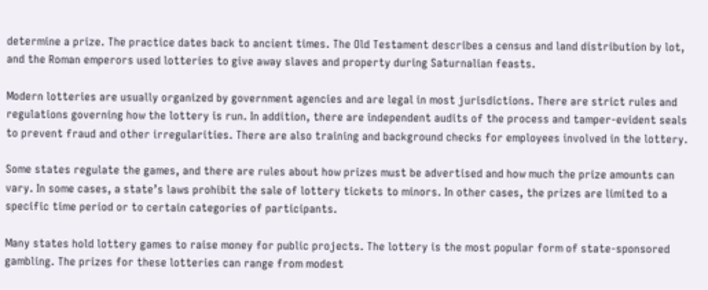determine a prize. The practice dates back to ancient times. The Old Testament describes a census and land distribution by lot, and the Roman emperors used lotteries to give away slaves and property during Saturnalian feasts.

Modern lotteries are usually organized by government agencies and are legal in most jurisdictions. There are strict rules and regulations governing how the lottery is run. In addition, there are independent audits of the process and tamper-evident seals to prevent fraud and other irregularities. There are also training and background checks for employees involved in the lottery.

Some states regulate the games, and there are rules about how prizes must be advertised and how much the prize amounts can vary. In some cases, a state’s laws prohibit the sale of lottery tickets to minors. In other cases, the prizes are limited to a specific time period or to certain categories of participants.

Many states hold lottery games to raise money for public projects. The lottery is the most popular form of state-sponsored gambling. The prizes for these lotteries can range from modest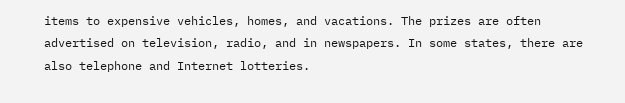items to expensive vehicles, homes, and vacations. The prizes are often advertised on television, radio, and in newspapers. In some states, there are also telephone and Internet lotteries.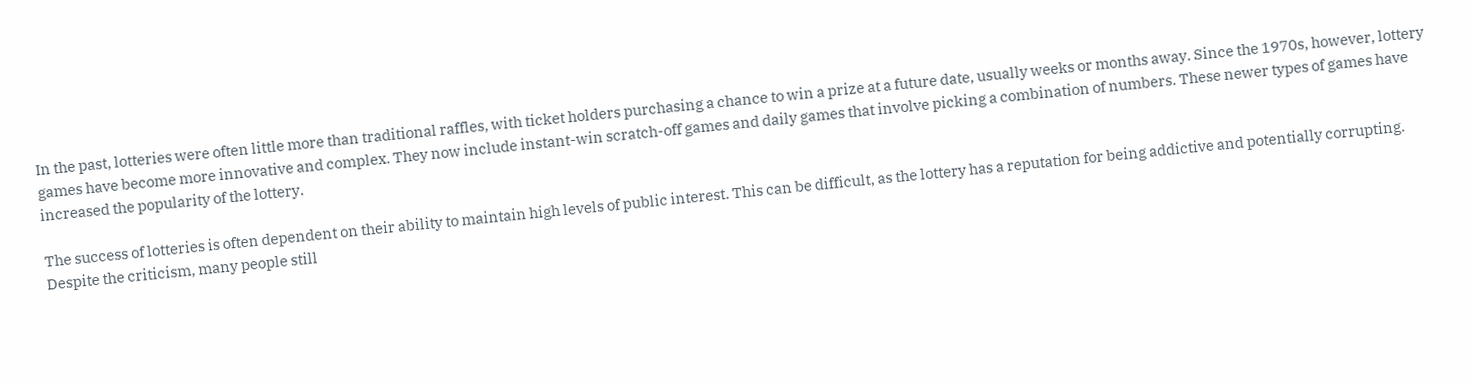In the past, lotteries were often little more than traditional raffles, with ticket holders purchasing a chance to win a prize at a future date, usually weeks or months away. Since the 1970s, however, lottery games have become more innovative and complex. They now include instant-win scratch-off games and daily games that involve picking a combination of numbers. These newer types of games have increased the popularity of the lottery.

The success of lotteries is often dependent on their ability to maintain high levels of public interest. This can be difficult, as the lottery has a reputation for being addictive and potentially corrupting. Despite the criticism, many people still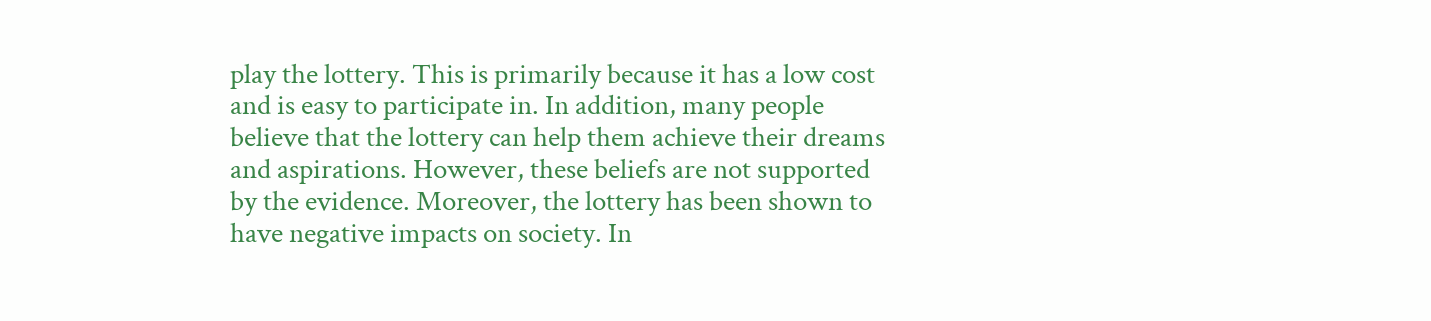play the lottery. This is primarily because it has a low cost and is easy to participate in. In addition, many people believe that the lottery can help them achieve their dreams and aspirations. However, these beliefs are not supported by the evidence. Moreover, the lottery has been shown to have negative impacts on society. In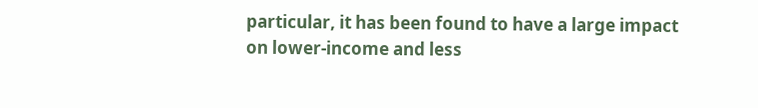particular, it has been found to have a large impact on lower-income and less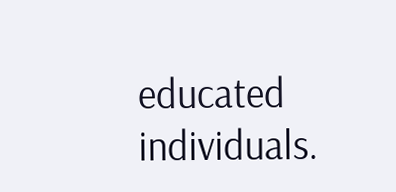educated individuals.